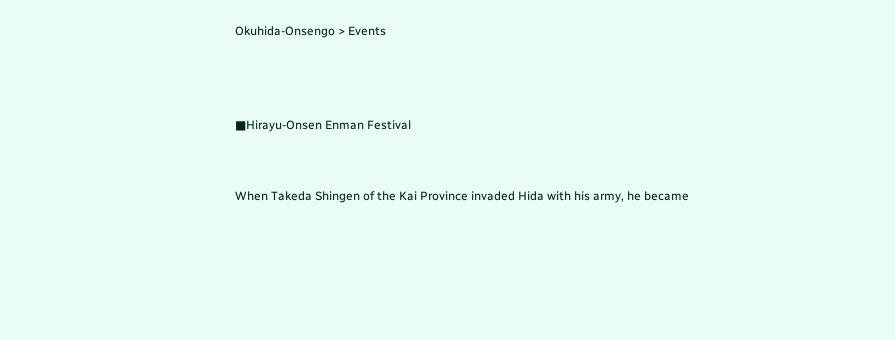Okuhida-Onsengo > Events



■Hirayu-Onsen Enman Festival


When Takeda Shingen of the Kai Province invaded Hida with his army, he became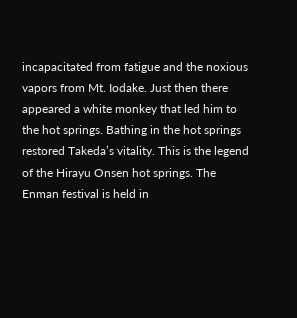incapacitated from fatigue and the noxious vapors from Mt. Iodake. Just then there appeared a white monkey that led him to the hot springs. Bathing in the hot springs restored Takeda’s vitality. This is the legend of the Hirayu Onsen hot springs. The Enman festival is held in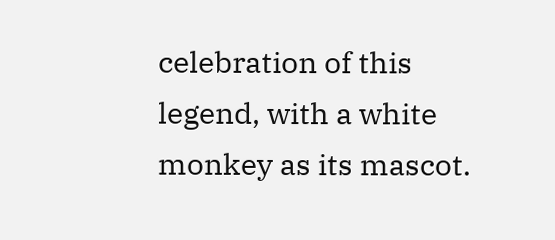celebration of this legend, with a white monkey as its mascot.